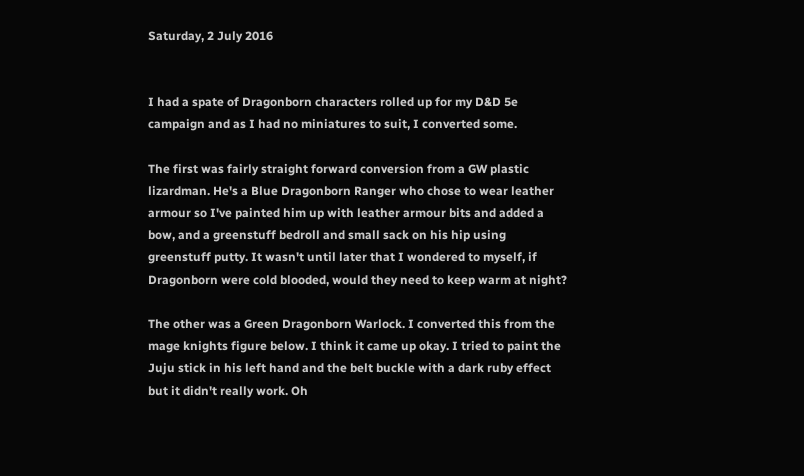Saturday, 2 July 2016


I had a spate of Dragonborn characters rolled up for my D&D 5e campaign and as I had no miniatures to suit, I converted some.

The first was fairly straight forward conversion from a GW plastic lizardman. He's a Blue Dragonborn Ranger who chose to wear leather armour so I've painted him up with leather armour bits and added a bow, and a greenstuff bedroll and small sack on his hip using greenstuff putty. It wasn't until later that I wondered to myself, if Dragonborn were cold blooded, would they need to keep warm at night?

The other was a Green Dragonborn Warlock. I converted this from the mage knights figure below. I think it came up okay. I tried to paint the Juju stick in his left hand and the belt buckle with a dark ruby effect but it didn't really work. Oh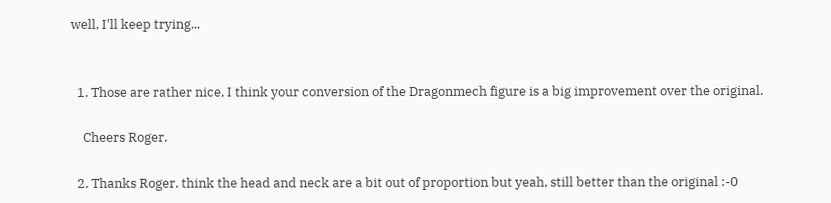well, I'll keep trying...


  1. Those are rather nice, I think your conversion of the Dragonmech figure is a big improvement over the original.

    Cheers Roger.

  2. Thanks Roger. think the head and neck are a bit out of proportion but yeah, still better than the original :-0